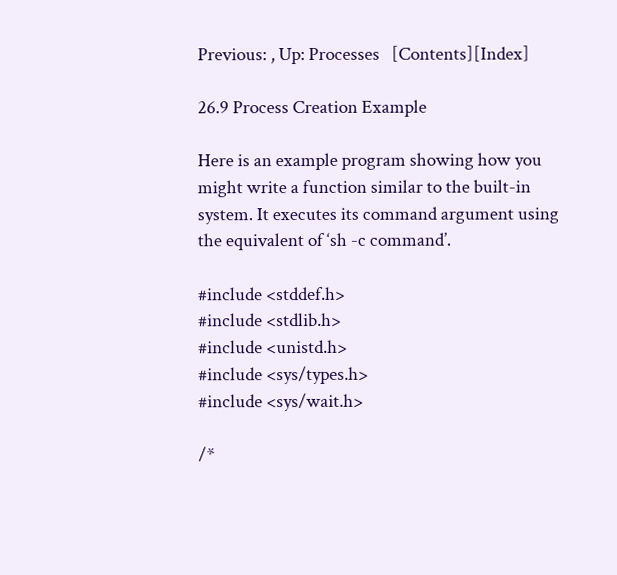Previous: , Up: Processes   [Contents][Index]

26.9 Process Creation Example

Here is an example program showing how you might write a function similar to the built-in system. It executes its command argument using the equivalent of ‘sh -c command’.

#include <stddef.h>
#include <stdlib.h>
#include <unistd.h>
#include <sys/types.h>
#include <sys/wait.h>

/*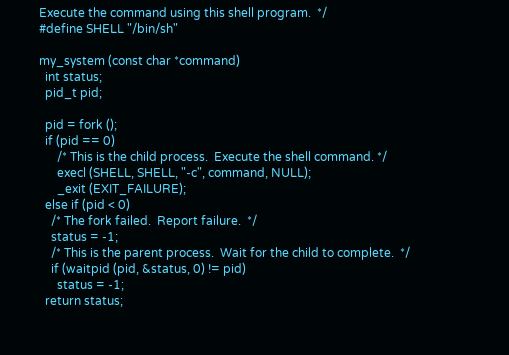Execute the command using this shell program.  */
#define SHELL "/bin/sh"

my_system (const char *command)
  int status;
  pid_t pid;

  pid = fork ();
  if (pid == 0)
      /* This is the child process.  Execute the shell command. */
      execl (SHELL, SHELL, "-c", command, NULL);
      _exit (EXIT_FAILURE);
  else if (pid < 0)
    /* The fork failed.  Report failure.  */
    status = -1;
    /* This is the parent process.  Wait for the child to complete.  */
    if (waitpid (pid, &status, 0) != pid)
      status = -1;
  return status;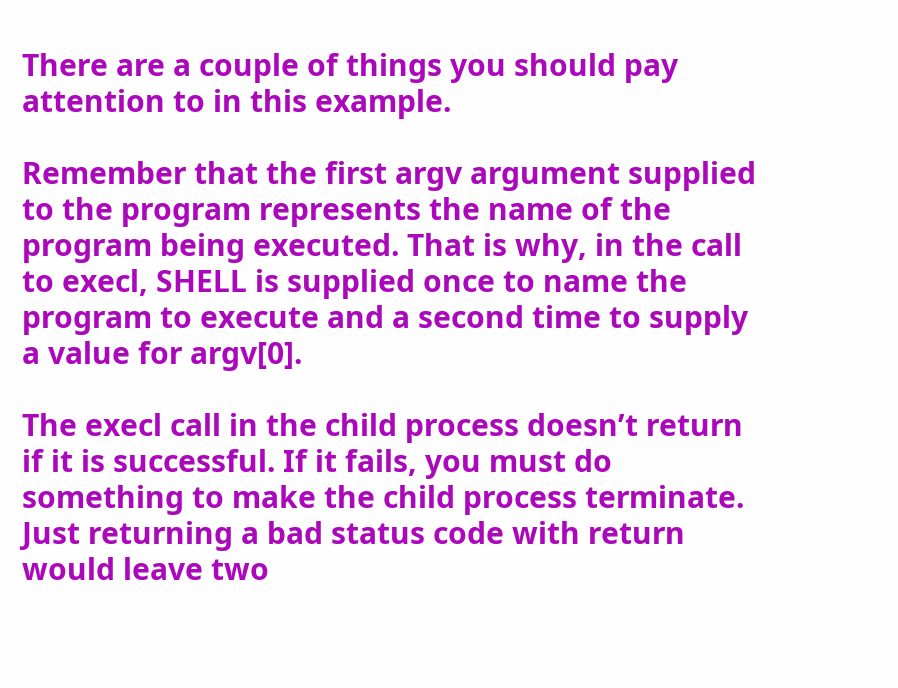There are a couple of things you should pay attention to in this example.

Remember that the first argv argument supplied to the program represents the name of the program being executed. That is why, in the call to execl, SHELL is supplied once to name the program to execute and a second time to supply a value for argv[0].

The execl call in the child process doesn’t return if it is successful. If it fails, you must do something to make the child process terminate. Just returning a bad status code with return would leave two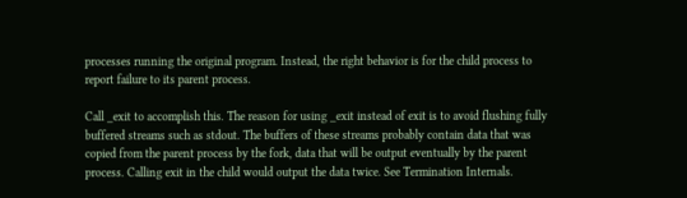processes running the original program. Instead, the right behavior is for the child process to report failure to its parent process.

Call _exit to accomplish this. The reason for using _exit instead of exit is to avoid flushing fully buffered streams such as stdout. The buffers of these streams probably contain data that was copied from the parent process by the fork, data that will be output eventually by the parent process. Calling exit in the child would output the data twice. See Termination Internals.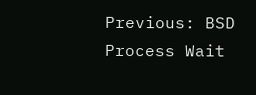Previous: BSD Process Wait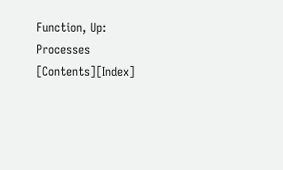Function, Up: Processes   [Contents][Index]